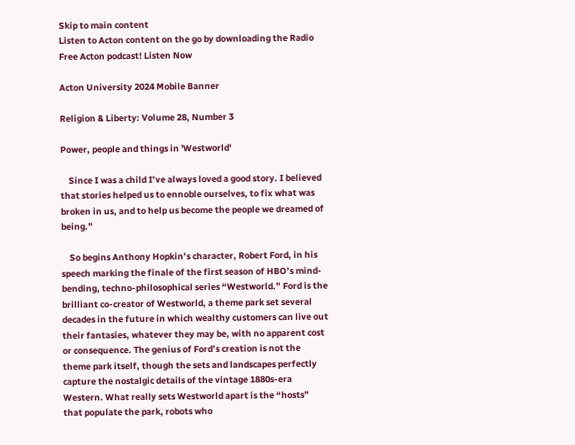Skip to main content
Listen to Acton content on the go by downloading the Radio Free Acton podcast! Listen Now

Acton University 2024 Mobile Banner

Religion & Liberty: Volume 28, Number 3

Power, people and things in 'Westworld'

    Since I was a child I’ve always loved a good story. I believed that stories helped us to ennoble ourselves, to fix what was broken in us, and to help us become the people we dreamed of being.”

    So begins Anthony Hopkin’s character, Robert Ford, in his speech marking the finale of the first season of HBO’s mind-bending, techno-philosophical series “Westworld.” Ford is the brilliant co-creator of Westworld, a theme park set several decades in the future in which wealthy customers can live out their fantasies, whatever they may be, with no apparent cost or consequence. The genius of Ford’s creation is not the theme park itself, though the sets and landscapes perfectly capture the nostalgic details of the vintage 1880s-era Western. What really sets Westworld apart is the “hosts” that populate the park, robots who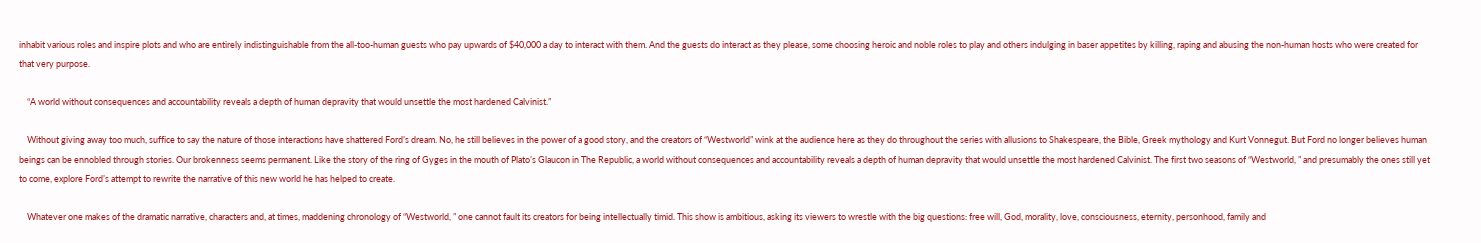inhabit various roles and inspire plots and who are entirely indistinguishable from the all-too-human guests who pay upwards of $40,000 a day to interact with them. And the guests do interact as they please, some choosing heroic and noble roles to play and others indulging in baser appetites by killing, raping and abusing the non-human hosts who were created for that very purpose.

    “A world without consequences and accountability reveals a depth of human depravity that would unsettle the most hardened Calvinist.”

    Without giving away too much, suffice to say the nature of those interactions have shattered Ford’s dream. No, he still believes in the power of a good story, and the creators of “Westworld” wink at the audience here as they do throughout the series with allusions to Shakespeare, the Bible, Greek mythology and Kurt Vonnegut. But Ford no longer believes human beings can be ennobled through stories. Our brokenness seems permanent. Like the story of the ring of Gyges in the mouth of Plato’s Glaucon in The Republic, a world without consequences and accountability reveals a depth of human depravity that would unsettle the most hardened Calvinist. The first two seasons of “Westworld, ” and presumably the ones still yet to come, explore Ford’s attempt to rewrite the narrative of this new world he has helped to create.

    Whatever one makes of the dramatic narrative, characters and, at times, maddening chronology of “Westworld, ” one cannot fault its creators for being intellectually timid. This show is ambitious, asking its viewers to wrestle with the big questions: free will, God, morality, love, consciousness, eternity, personhood, family and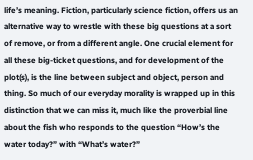life’s meaning. Fiction, particularly science fiction, offers us an alternative way to wrestle with these big questions at a sort of remove, or from a different angle. One crucial element for all these big-ticket questions, and for development of the plot(s), is the line between subject and object, person and thing. So much of our everyday morality is wrapped up in this distinction that we can miss it, much like the proverbial line about the fish who responds to the question “How’s the water today?” with “What’s water?”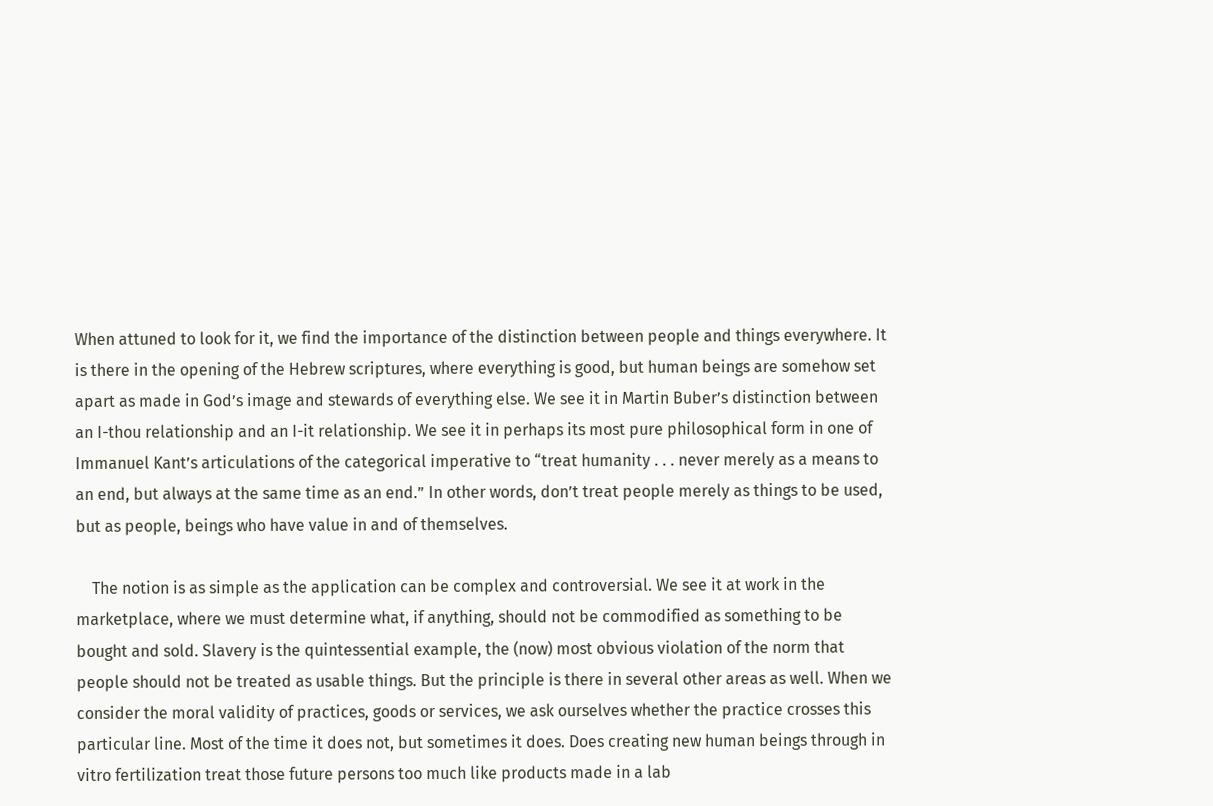When attuned to look for it, we find the importance of the distinction between people and things everywhere. It is there in the opening of the Hebrew scriptures, where everything is good, but human beings are somehow set apart as made in God’s image and stewards of everything else. We see it in Martin Buber’s distinction between an I-thou relationship and an I-it relationship. We see it in perhaps its most pure philosophical form in one of Immanuel Kant’s articulations of the categorical imperative to “treat humanity . . . never merely as a means to an end, but always at the same time as an end.” In other words, don’t treat people merely as things to be used, but as people, beings who have value in and of themselves.

    The notion is as simple as the application can be complex and controversial. We see it at work in the marketplace, where we must determine what, if anything, should not be commodified as something to be bought and sold. Slavery is the quintessential example, the (now) most obvious violation of the norm that people should not be treated as usable things. But the principle is there in several other areas as well. When we consider the moral validity of practices, goods or services, we ask ourselves whether the practice crosses this particular line. Most of the time it does not, but sometimes it does. Does creating new human beings through in vitro fertilization treat those future persons too much like products made in a lab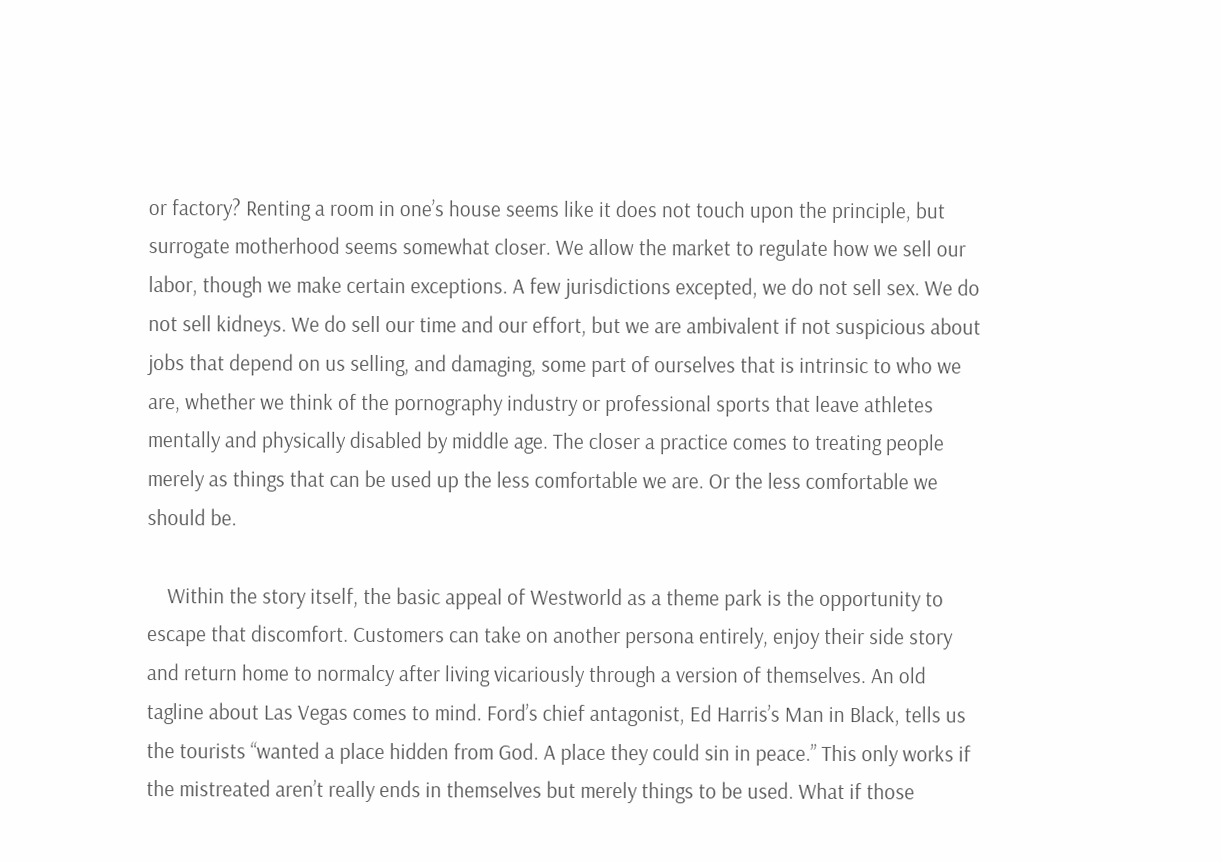or factory? Renting a room in one’s house seems like it does not touch upon the principle, but surrogate motherhood seems somewhat closer. We allow the market to regulate how we sell our labor, though we make certain exceptions. A few jurisdictions excepted, we do not sell sex. We do not sell kidneys. We do sell our time and our effort, but we are ambivalent if not suspicious about jobs that depend on us selling, and damaging, some part of ourselves that is intrinsic to who we are, whether we think of the pornography industry or professional sports that leave athletes mentally and physically disabled by middle age. The closer a practice comes to treating people merely as things that can be used up the less comfortable we are. Or the less comfortable we should be.

    Within the story itself, the basic appeal of Westworld as a theme park is the opportunity to escape that discomfort. Customers can take on another persona entirely, enjoy their side story and return home to normalcy after living vicariously through a version of themselves. An old tagline about Las Vegas comes to mind. Ford’s chief antagonist, Ed Harris’s Man in Black, tells us the tourists “wanted a place hidden from God. A place they could sin in peace.” This only works if the mistreated aren’t really ends in themselves but merely things to be used. What if those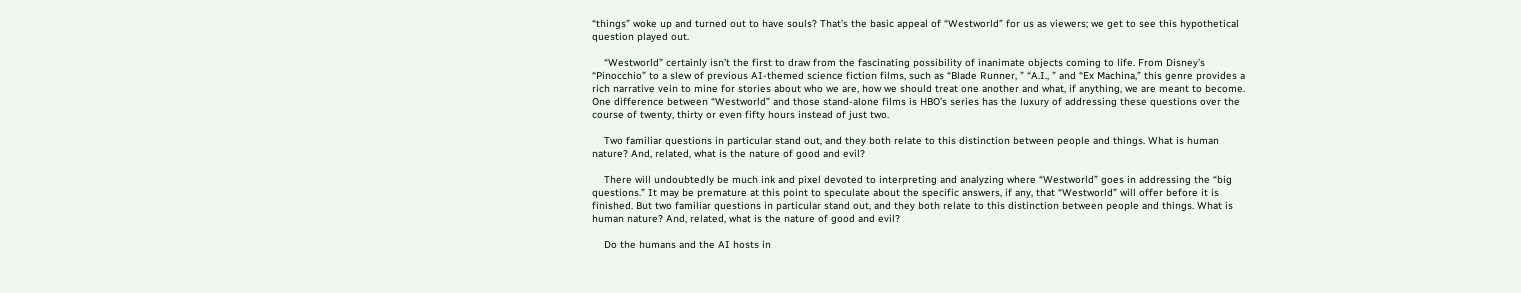“things” woke up and turned out to have souls? That’s the basic appeal of “Westworld” for us as viewers; we get to see this hypothetical question played out.

    “Westworld” certainly isn’t the first to draw from the fascinating possibility of inanimate objects coming to life. From Disney’s “Pinocchio” to a slew of previous AI-themed science fiction films, such as “Blade Runner, ” “A.I., ” and “Ex Machina,” this genre provides a rich narrative vein to mine for stories about who we are, how we should treat one another and what, if anything, we are meant to become. One difference between “Westworld” and those stand-alone films is HBO’s series has the luxury of addressing these questions over the course of twenty, thirty or even fifty hours instead of just two.

    Two familiar questions in particular stand out, and they both relate to this distinction between people and things. What is human nature? And, related, what is the nature of good and evil?

    There will undoubtedly be much ink and pixel devoted to interpreting and analyzing where “Westworld” goes in addressing the “big questions.” It may be premature at this point to speculate about the specific answers, if any, that “Westworld” will offer before it is finished. But two familiar questions in particular stand out, and they both relate to this distinction between people and things. What is human nature? And, related, what is the nature of good and evil?

    Do the humans and the AI hosts in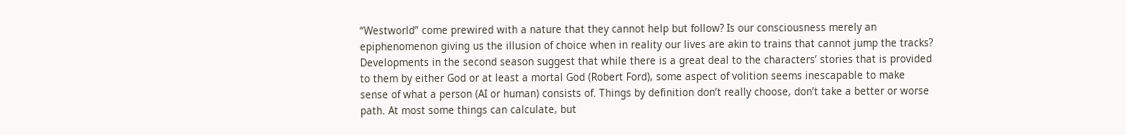“Westworld” come prewired with a nature that they cannot help but follow? Is our consciousness merely an epiphenomenon giving us the illusion of choice when in reality our lives are akin to trains that cannot jump the tracks? Developments in the second season suggest that while there is a great deal to the characters’ stories that is provided to them by either God or at least a mortal God (Robert Ford), some aspect of volition seems inescapable to make sense of what a person (AI or human) consists of. Things by definition don’t really choose, don’t take a better or worse path. At most some things can calculate, but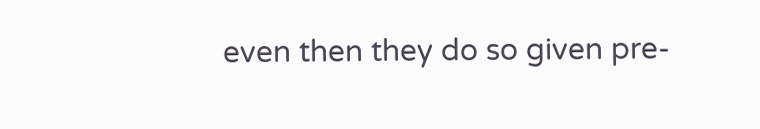even then they do so given pre-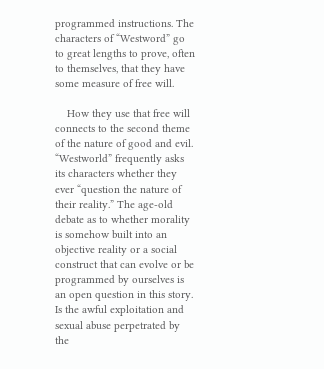programmed instructions. The characters of “Westword” go to great lengths to prove, often to themselves, that they have some measure of free will.

    How they use that free will connects to the second theme of the nature of good and evil. “Westworld” frequently asks its characters whether they ever “question the nature of their reality.” The age-old debate as to whether morality is somehow built into an objective reality or a social construct that can evolve or be programmed by ourselves is an open question in this story. Is the awful exploitation and sexual abuse perpetrated by the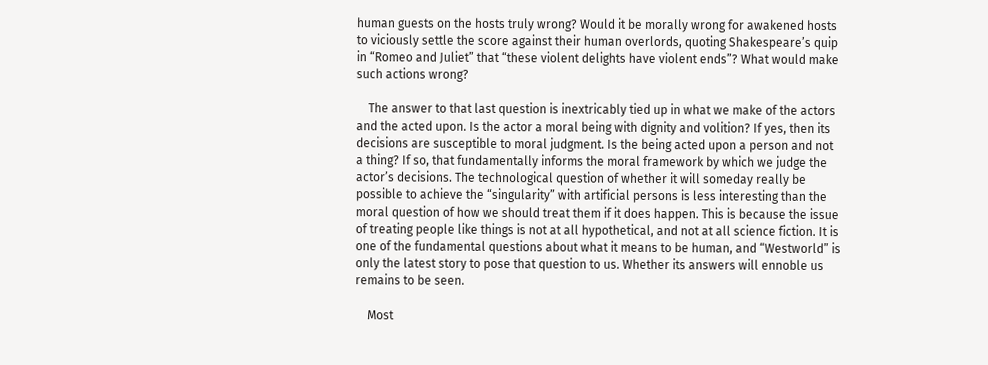human guests on the hosts truly wrong? Would it be morally wrong for awakened hosts to viciously settle the score against their human overlords, quoting Shakespeare’s quip in “Romeo and Juliet” that “these violent delights have violent ends”? What would make such actions wrong?

    The answer to that last question is inextricably tied up in what we make of the actors and the acted upon. Is the actor a moral being with dignity and volition? If yes, then its decisions are susceptible to moral judgment. Is the being acted upon a person and not a thing? If so, that fundamentally informs the moral framework by which we judge the actor’s decisions. The technological question of whether it will someday really be possible to achieve the “singularity” with artificial persons is less interesting than the moral question of how we should treat them if it does happen. This is because the issue of treating people like things is not at all hypothetical, and not at all science fiction. It is one of the fundamental questions about what it means to be human, and “Westworld” is only the latest story to pose that question to us. Whether its answers will ennoble us remains to be seen.

    Most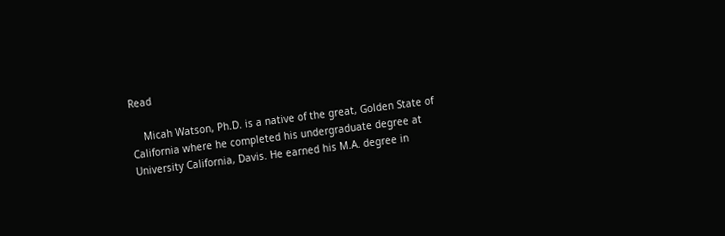Read

    Micah Watson, Ph.D. is a native of the great, Golden State of California where he completed his undergraduate degree at University California, Davis. He earned his M.A. degree in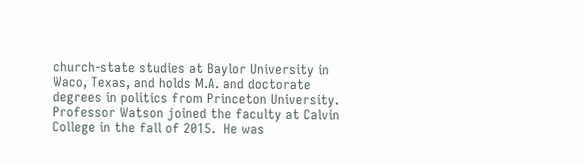church-state studies at Baylor University in Waco, Texas, and holds M.A. and doctorate degrees in politics from Princeton University.   Professor Watson joined the faculty at Calvin College in the fall of 2015.  He was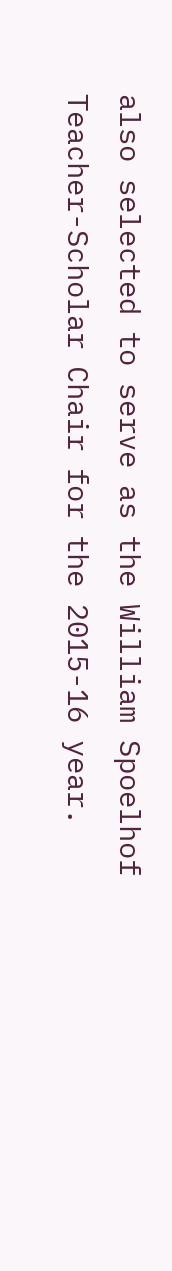also selected to serve as the William Spoelhof Teacher-Scholar Chair for the 2015-16 year.